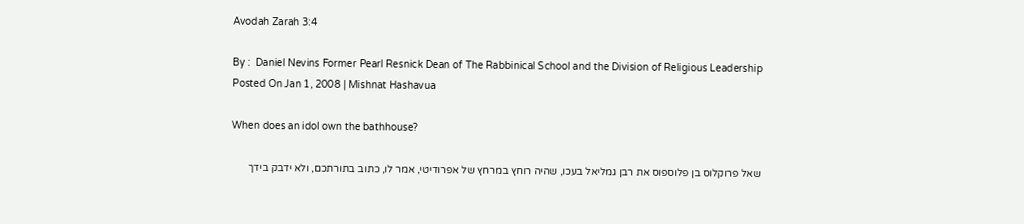Avodah Zarah 3:4

By :  Daniel Nevins Former Pearl Resnick Dean of The Rabbinical School and the Division of Religious Leadership Posted On Jan 1, 2008 | Mishnat Hashavua

When does an idol own the bathhouse?

שאל פרוקלוס בן פלוספוס את רבן גמליאל בעכו, שהיה רוחץ במרחץ של אפרודיטי, אמר לו, כתוב בתורתכם, ולא ידבק בידך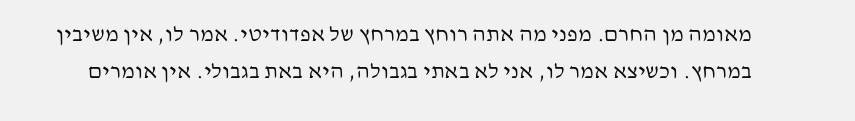מאומה מן החרם. מפני מה אתה רוחץ במרחץ של אפדודיטי. אמר לו, אין משיבין במרחץ. וכשיצא אמר לו, אני לא באתי בגבולה, היא באת בגבולי. אין אומרים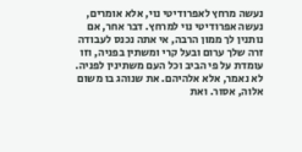נעשה מרחץ לאפרודיטי נוי, אלא אומרים, נעשה אפרודיטי נוי למרחץ. דבר אחר, אם נותנין לך ממון הרבה, אי אתה נכנס לעבודה זרה שלך ערום ובעל קרי ומשתין בפניה, וזו עומדת על פי הביב וכל העם משתינין לפניה. לא נאמר, אלא אלהיהם. את שנוהג בו משום אלוה, אסור. ואת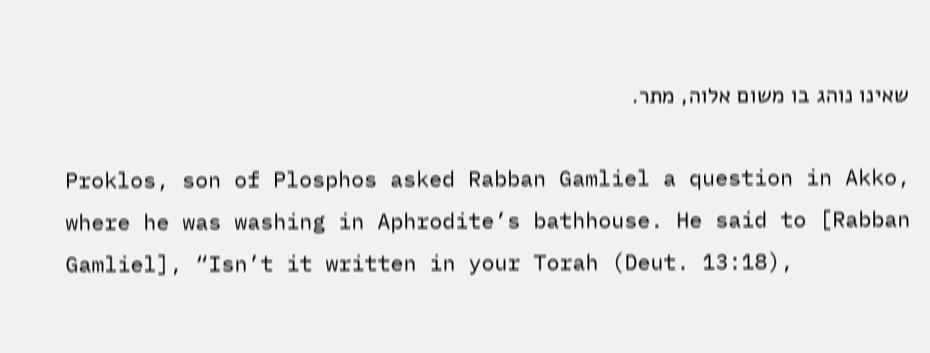שאינו נוהג בו משום אלוה, מתר.

Proklos, son of Plosphos asked Rabban Gamliel a question in Akko, where he was washing in Aphrodite’s bathhouse. He said to [Rabban Gamliel], “Isn’t it written in your Torah (Deut. 13:18),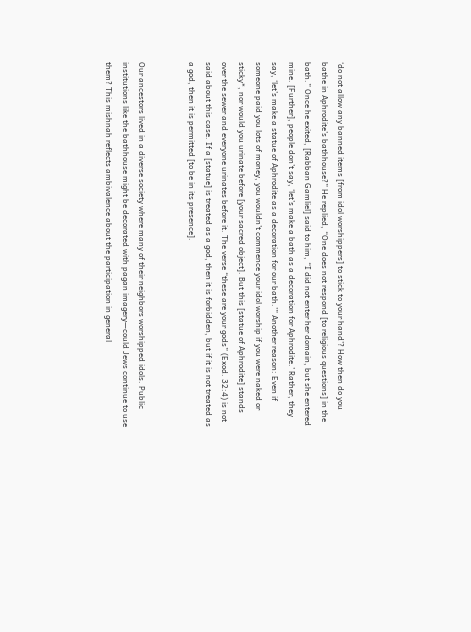‘do not allow any banned items [from idol worshippers] to stick to your hand’? How then do you bathe in Aphrodite’s bathhouse?” He replied, “One does not respond [to religious questions] in the bath.” Once he exited, [Rabban Gamliel] said to him, “I did not enter her domain, but she entered mine. [Further], people don’t say, ‘let’s make a bath as a decoration for Aphrodite.’ Rather, they say, ‘let’s make a statue of Aphrodite as a decoration for our bath.’” Another reason: Even if someone paid you lots of money, you wouldn’t commence your idol worship if you were naked or sticky*, nor would you urinate before [your sacred object]. But this [statue of Aphrodite] stands over the sewer and everyone urinates before it. The verse “these are your gods” (Exod. 32:4) is not said about this case. If a [statue] is treated as a god, then it is forbidden, but if it is not treated as a god, then it is permitted [to be in its presence].


Our ancestors lived in a diverse society where many of their neighbors worshipped idols. Public institutions like the bathhouse might be decorated with pagan imagery—could Jews continue to use them? This mishnah reflects ambivalence about the participation in general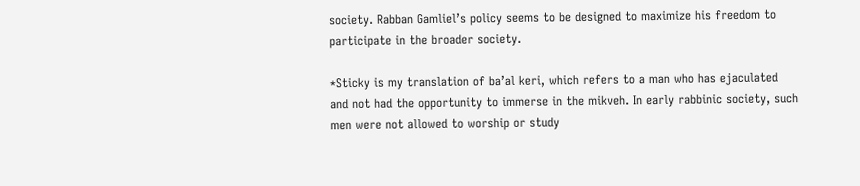society. Rabban Gamliel’s policy seems to be designed to maximize his freedom to participate in the broader society.

*Sticky is my translation of ba’al keri, which refers to a man who has ejaculated and not had the opportunity to immerse in the mikveh. In early rabbinic society, such men were not allowed to worship or study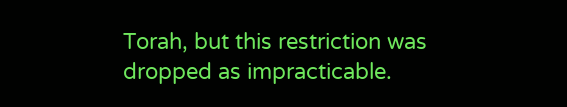Torah, but this restriction was dropped as impracticable.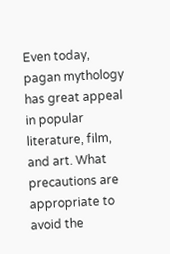Even today, pagan mythology has great appeal in popular literature, film, and art. What precautions are appropriate to avoid the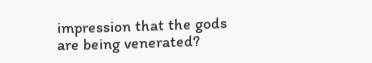impression that the gods are being venerated?